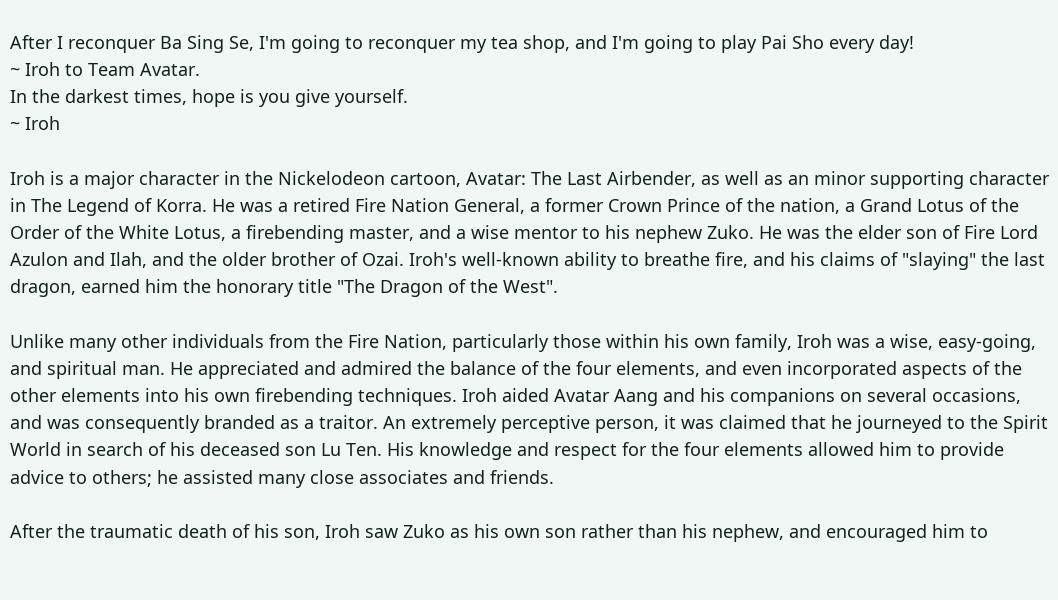After I reconquer Ba Sing Se, I'm going to reconquer my tea shop, and I'm going to play Pai Sho every day!
~ Iroh to Team Avatar.
In the darkest times, hope is you give yourself.
~ Iroh

Iroh is a major character in the Nickelodeon cartoon, Avatar: The Last Airbender, as well as an minor supporting character in The Legend of Korra. He was a retired Fire Nation General, a former Crown Prince of the nation, a Grand Lotus of the Order of the White Lotus, a firebending master, and a wise mentor to his nephew Zuko. He was the elder son of Fire Lord Azulon and Ilah, and the older brother of Ozai. Iroh's well-known ability to breathe fire, and his claims of "slaying" the last dragon, earned him the honorary title "The Dragon of the West".

Unlike many other individuals from the Fire Nation, particularly those within his own family, Iroh was a wise, easy-going, and spiritual man. He appreciated and admired the balance of the four elements, and even incorporated aspects of the other elements into his own firebending techniques. Iroh aided Avatar Aang and his companions on several occasions, and was consequently branded as a traitor. An extremely perceptive person, it was claimed that he journeyed to the Spirit World in search of his deceased son Lu Ten. His knowledge and respect for the four elements allowed him to provide advice to others; he assisted many close associates and friends.

After the traumatic death of his son, Iroh saw Zuko as his own son rather than his nephew, and encouraged him to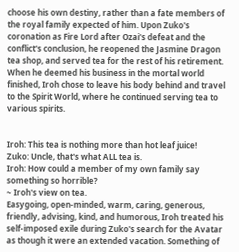choose his own destiny, rather than a fate members of the royal family expected of him. Upon Zuko's coronation as Fire Lord after Ozai's defeat and the conflict's conclusion, he reopened the Jasmine Dragon tea shop, and served tea for the rest of his retirement. When he deemed his business in the mortal world finished, Iroh chose to leave his body behind and travel to the Spirit World, where he continued serving tea to various spirits.


Iroh: This tea is nothing more than hot leaf juice!
Zuko: Uncle, that's what ALL tea is.
Iroh: How could a member of my own family say something so horrible?
~ Iroh's view on tea.
Easygoing, open-minded, warm, caring, generous, friendly, advising, kind, and humorous, Iroh treated his self-imposed exile during Zuko's search for the Avatar as though it were an extended vacation. Something of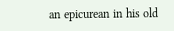an epicurean in his old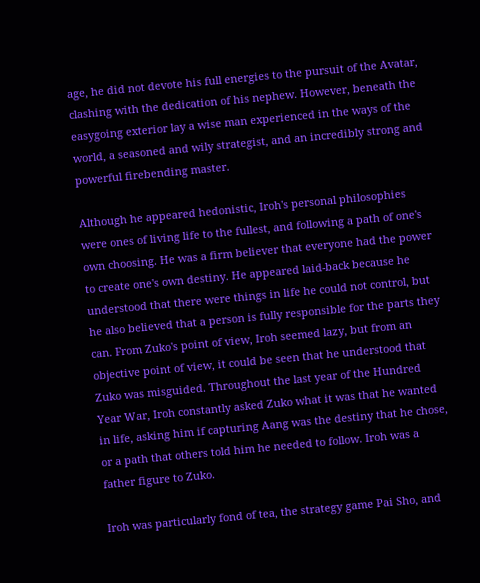age, he did not devote his full energies to the pursuit of the Avatar, clashing with the dedication of his nephew. However, beneath the easygoing exterior lay a wise man experienced in the ways of the world, a seasoned and wily strategist, and an incredibly strong and powerful firebending master.

Although he appeared hedonistic, Iroh's personal philosophies were ones of living life to the fullest, and following a path of one's own choosing. He was a firm believer that everyone had the power to create one's own destiny. He appeared laid-back because he understood that there were things in life he could not control, but he also believed that a person is fully responsible for the parts they can. From Zuko's point of view, Iroh seemed lazy, but from an objective point of view, it could be seen that he understood that Zuko was misguided. Throughout the last year of the Hundred Year War, Iroh constantly asked Zuko what it was that he wanted in life, asking him if capturing Aang was the destiny that he chose, or a path that others told him he needed to follow. Iroh was a father figure to Zuko.

Iroh was particularly fond of tea, the strategy game Pai Sho, and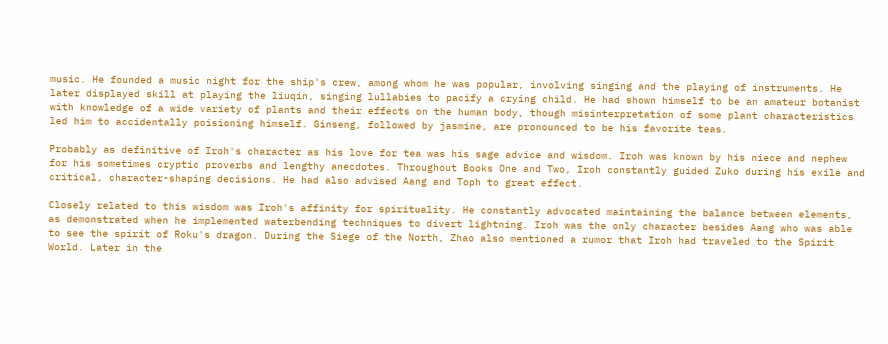music. He founded a music night for the ship's crew, among whom he was popular, involving singing and the playing of instruments. He later displayed skill at playing the liuqin, singing lullabies to pacify a crying child. He had shown himself to be an amateur botanist with knowledge of a wide variety of plants and their effects on the human body, though misinterpretation of some plant characteristics led him to accidentally poisioning himself. Ginseng, followed by jasmine, are pronounced to be his favorite teas.

Probably as definitive of Iroh's character as his love for tea was his sage advice and wisdom. Iroh was known by his niece and nephew for his sometimes cryptic proverbs and lengthy anecdotes. Throughout Books One and Two, Iroh constantly guided Zuko during his exile and critical, character-shaping decisions. He had also advised Aang and Toph to great effect.

Closely related to this wisdom was Iroh's affinity for spirituality. He constantly advocated maintaining the balance between elements, as demonstrated when he implemented waterbending techniques to divert lightning. Iroh was the only character besides Aang who was able to see the spirit of Roku's dragon. During the Siege of the North, Zhao also mentioned a rumor that Iroh had traveled to the Spirit World. Later in the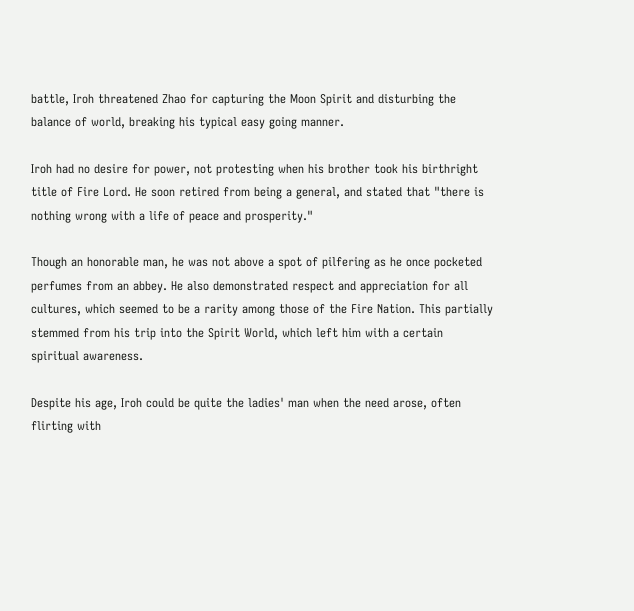battle, Iroh threatened Zhao for capturing the Moon Spirit and disturbing the balance of world, breaking his typical easy going manner.

Iroh had no desire for power, not protesting when his brother took his birthright title of Fire Lord. He soon retired from being a general, and stated that "there is nothing wrong with a life of peace and prosperity."

Though an honorable man, he was not above a spot of pilfering as he once pocketed perfumes from an abbey. He also demonstrated respect and appreciation for all cultures, which seemed to be a rarity among those of the Fire Nation. This partially stemmed from his trip into the Spirit World, which left him with a certain spiritual awareness.

Despite his age, Iroh could be quite the ladies' man when the need arose, often flirting with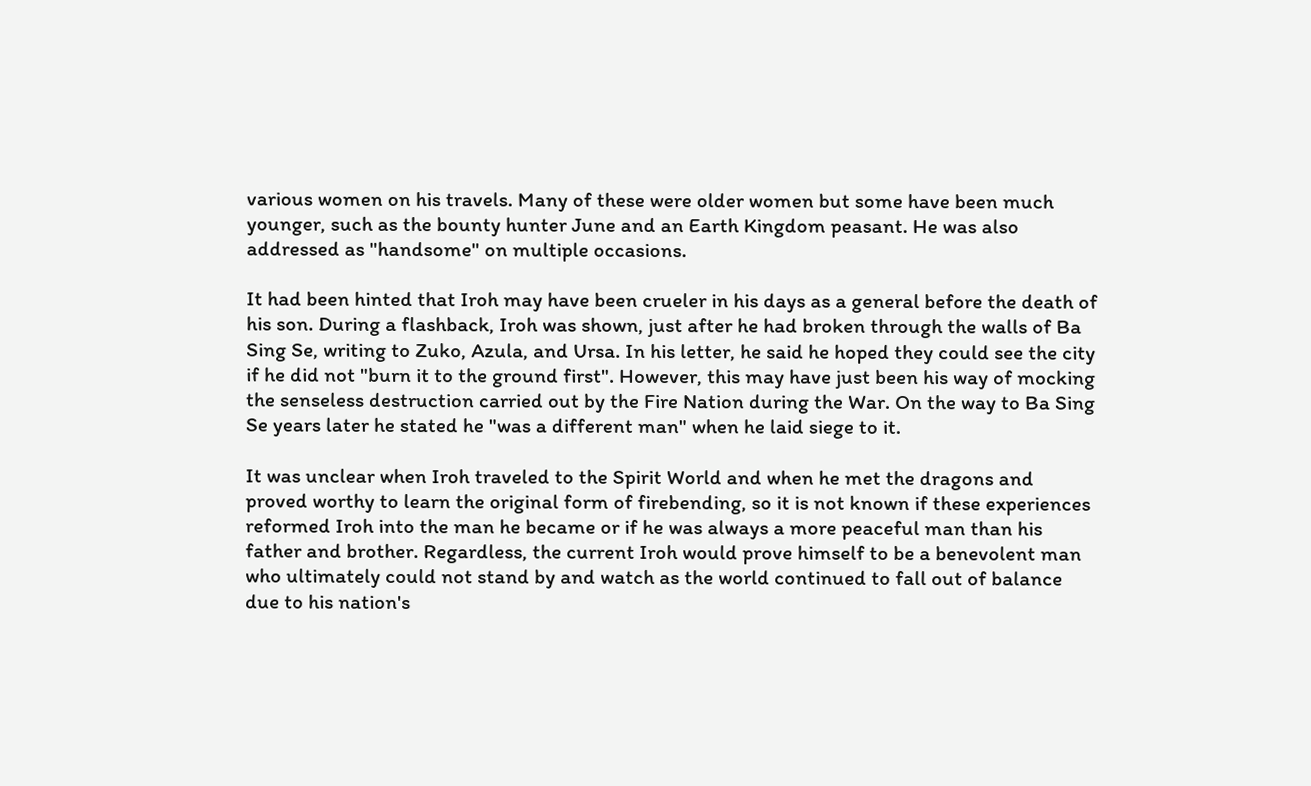various women on his travels. Many of these were older women but some have been much younger, such as the bounty hunter June and an Earth Kingdom peasant. He was also addressed as "handsome" on multiple occasions.

It had been hinted that Iroh may have been crueler in his days as a general before the death of his son. During a flashback, Iroh was shown, just after he had broken through the walls of Ba Sing Se, writing to Zuko, Azula, and Ursa. In his letter, he said he hoped they could see the city if he did not "burn it to the ground first". However, this may have just been his way of mocking the senseless destruction carried out by the Fire Nation during the War. On the way to Ba Sing Se years later he stated he "was a different man" when he laid siege to it.

It was unclear when Iroh traveled to the Spirit World and when he met the dragons and proved worthy to learn the original form of firebending, so it is not known if these experiences reformed Iroh into the man he became or if he was always a more peaceful man than his father and brother. Regardless, the current Iroh would prove himself to be a benevolent man who ultimately could not stand by and watch as the world continued to fall out of balance due to his nation's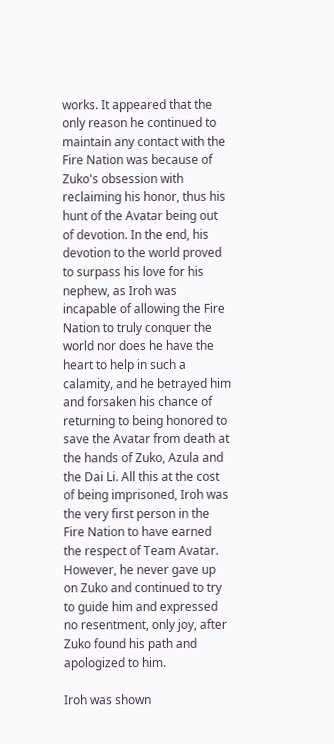works. It appeared that the only reason he continued to maintain any contact with the Fire Nation was because of Zuko's obsession with reclaiming his honor, thus his hunt of the Avatar being out of devotion. In the end, his devotion to the world proved to surpass his love for his nephew, as Iroh was incapable of allowing the Fire Nation to truly conquer the world nor does he have the heart to help in such a calamity, and he betrayed him and forsaken his chance of returning to being honored to save the Avatar from death at the hands of Zuko, Azula and the Dai Li. All this at the cost of being imprisoned, Iroh was the very first person in the Fire Nation to have earned the respect of Team Avatar. However, he never gave up on Zuko and continued to try to guide him and expressed no resentment, only joy, after Zuko found his path and apologized to him.

Iroh was shown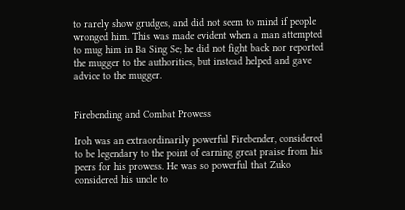to rarely show grudges, and did not seem to mind if people wronged him. This was made evident when a man attempted to mug him in Ba Sing Se; he did not fight back nor reported the mugger to the authorities, but instead helped and gave advice to the mugger.


Firebending and Combat Prowess

Iroh was an extraordinarily powerful Firebender, considered to be legendary to the point of earning great praise from his peers for his prowess. He was so powerful that Zuko considered his uncle to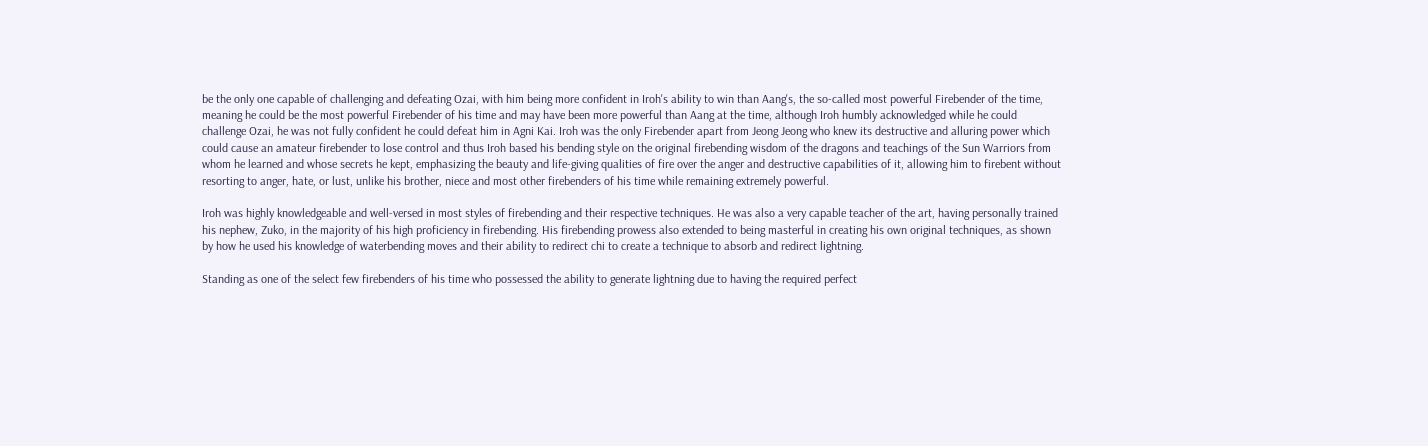be the only one capable of challenging and defeating Ozai, with him being more confident in Iroh's ability to win than Aang's, the so-called most powerful Firebender of the time, meaning he could be the most powerful Firebender of his time and may have been more powerful than Aang at the time, although Iroh humbly acknowledged while he could challenge Ozai, he was not fully confident he could defeat him in Agni Kai. Iroh was the only Firebender apart from Jeong Jeong who knew its destructive and alluring power which could cause an amateur firebender to lose control and thus Iroh based his bending style on the original firebending wisdom of the dragons and teachings of the Sun Warriors from whom he learned and whose secrets he kept, emphasizing the beauty and life-giving qualities of fire over the anger and destructive capabilities of it, allowing him to firebent without resorting to anger, hate, or lust, unlike his brother, niece and most other firebenders of his time while remaining extremely powerful.

Iroh was highly knowledgeable and well-versed in most styles of firebending and their respective techniques. He was also a very capable teacher of the art, having personally trained his nephew, Zuko, in the majority of his high proficiency in firebending. His firebending prowess also extended to being masterful in creating his own original techniques, as shown by how he used his knowledge of waterbending moves and their ability to redirect chi to create a technique to absorb and redirect lightning.

Standing as one of the select few firebenders of his time who possessed the ability to generate lightning due to having the required perfect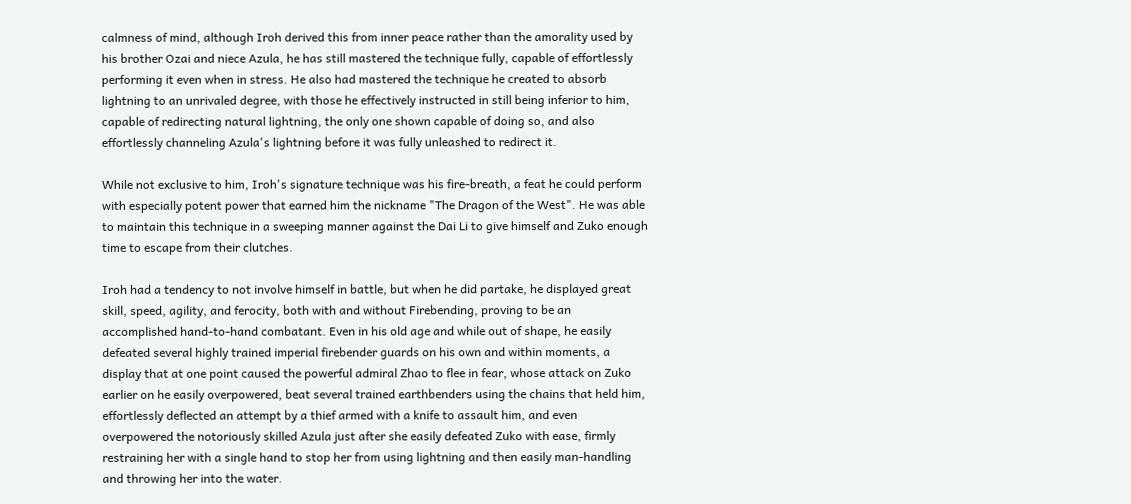calmness of mind, although Iroh derived this from inner peace rather than the amorality used by his brother Ozai and niece Azula, he has still mastered the technique fully, capable of effortlessly performing it even when in stress. He also had mastered the technique he created to absorb lightning to an unrivaled degree, with those he effectively instructed in still being inferior to him, capable of redirecting natural lightning, the only one shown capable of doing so, and also effortlessly channeling Azula's lightning before it was fully unleashed to redirect it.

While not exclusive to him, Iroh's signature technique was his fire-breath, a feat he could perform with especially potent power that earned him the nickname "The Dragon of the West". He was able to maintain this technique in a sweeping manner against the Dai Li to give himself and Zuko enough time to escape from their clutches.

Iroh had a tendency to not involve himself in battle, but when he did partake, he displayed great skill, speed, agility, and ferocity, both with and without Firebending, proving to be an accomplished hand-to-hand combatant. Even in his old age and while out of shape, he easily defeated several highly trained imperial firebender guards on his own and within moments, a display that at one point caused the powerful admiral Zhao to flee in fear, whose attack on Zuko earlier on he easily overpowered, beat several trained earthbenders using the chains that held him, effortlessly deflected an attempt by a thief armed with a knife to assault him, and even overpowered the notoriously skilled Azula just after she easily defeated Zuko with ease, firmly restraining her with a single hand to stop her from using lightning and then easily man-handling and throwing her into the water.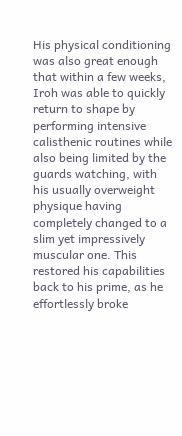His physical conditioning was also great enough that within a few weeks, Iroh was able to quickly return to shape by performing intensive calisthenic routines while also being limited by the guards watching, with his usually overweight physique having completely changed to a slim yet impressively muscular one. This restored his capabilities back to his prime, as he effortlessly broke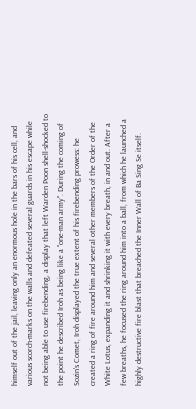himself out of the jail, leaving only an enormous hole in the bars of his cell, and various scorch-marks on the walls and defeated several guards in his escape while not being able to use firebending, a display that left Warden Poon shell-shocked to the point he described Iroh as being like a "one-man army". During the coming of Sozin's Comet, Iroh displayed the true extent of his firebending prowess: he created a ring of fire around him and several other members of the Order of the White Lotus, expanding it and shrinking it with every breath, in and out. After a few breaths, he focused the ring around him into a ball, from which he launched a highly destructive fire blast that breached the Inner Wall of Ba Sing Se itself.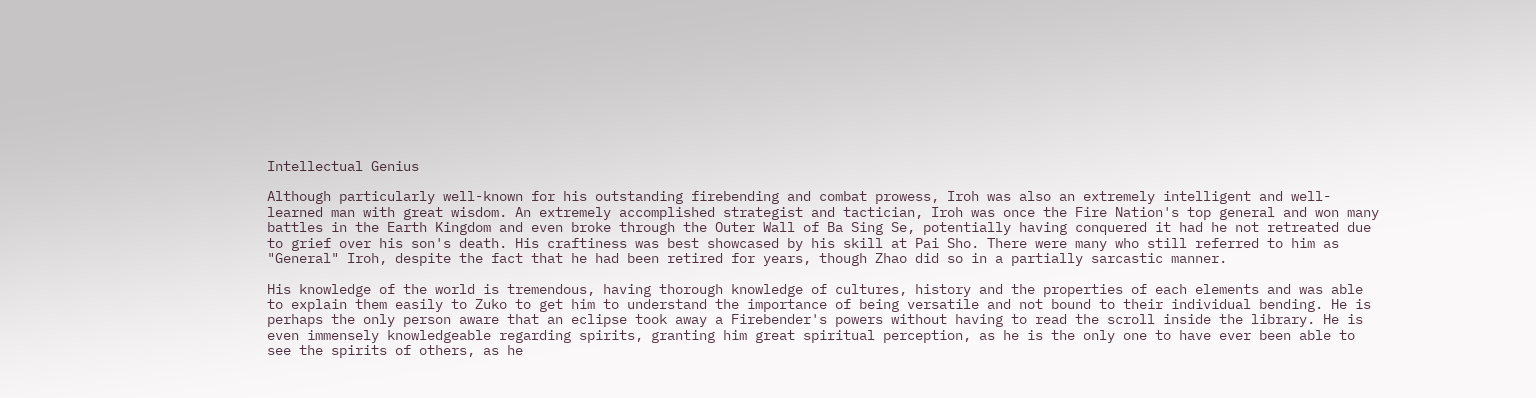Intellectual Genius

Although particularly well-known for his outstanding firebending and combat prowess, Iroh was also an extremely intelligent and well-learned man with great wisdom. An extremely accomplished strategist and tactician, Iroh was once the Fire Nation's top general and won many battles in the Earth Kingdom and even broke through the Outer Wall of Ba Sing Se, potentially having conquered it had he not retreated due to grief over his son's death. His craftiness was best showcased by his skill at Pai Sho. There were many who still referred to him as "General" Iroh, despite the fact that he had been retired for years, though Zhao did so in a partially sarcastic manner.

His knowledge of the world is tremendous, having thorough knowledge of cultures, history and the properties of each elements and was able to explain them easily to Zuko to get him to understand the importance of being versatile and not bound to their individual bending. He is perhaps the only person aware that an eclipse took away a Firebender's powers without having to read the scroll inside the library. He is even immensely knowledgeable regarding spirits, granting him great spiritual perception, as he is the only one to have ever been able to see the spirits of others, as he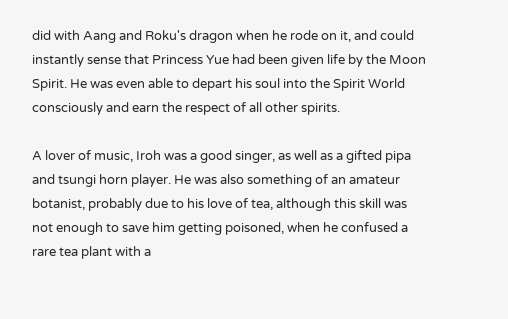did with Aang and Roku's dragon when he rode on it, and could instantly sense that Princess Yue had been given life by the Moon Spirit. He was even able to depart his soul into the Spirit World consciously and earn the respect of all other spirits.

A lover of music, Iroh was a good singer, as well as a gifted pipa and tsungi horn player. He was also something of an amateur botanist, probably due to his love of tea, although this skill was not enough to save him getting poisoned, when he confused a rare tea plant with a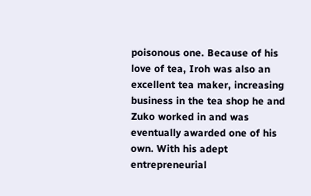poisonous one. Because of his love of tea, Iroh was also an excellent tea maker, increasing business in the tea shop he and Zuko worked in and was eventually awarded one of his own. With his adept entrepreneurial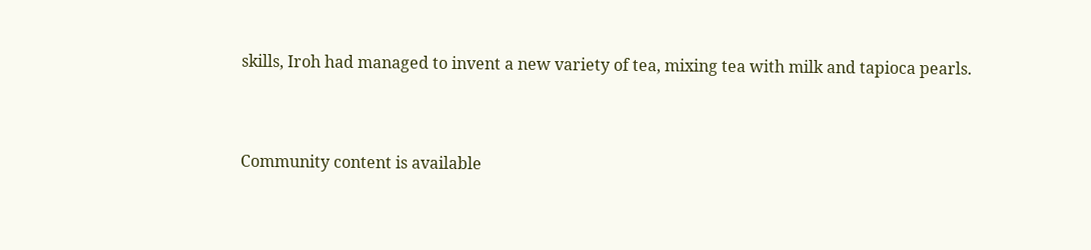skills, Iroh had managed to invent a new variety of tea, mixing tea with milk and tapioca pearls.


Community content is available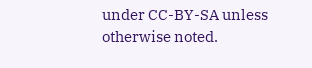under CC-BY-SA unless otherwise noted.